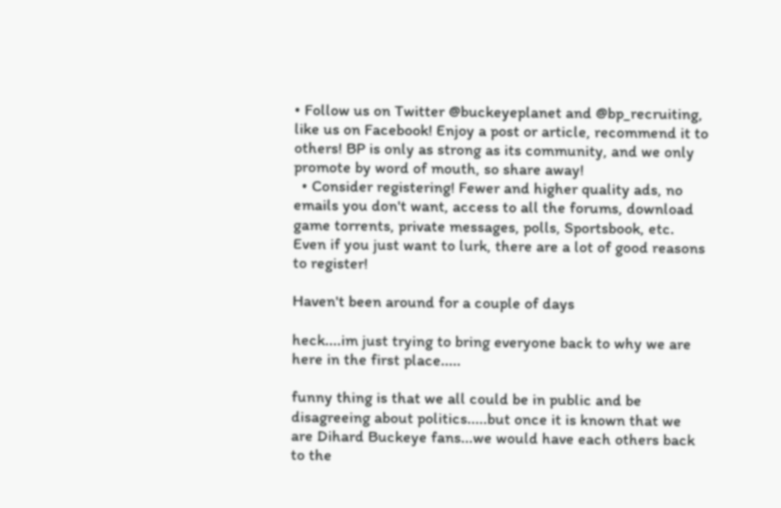• Follow us on Twitter @buckeyeplanet and @bp_recruiting, like us on Facebook! Enjoy a post or article, recommend it to others! BP is only as strong as its community, and we only promote by word of mouth, so share away!
  • Consider registering! Fewer and higher quality ads, no emails you don't want, access to all the forums, download game torrents, private messages, polls, Sportsbook, etc. Even if you just want to lurk, there are a lot of good reasons to register!

Haven't been around for a couple of days

heck....im just trying to bring everyone back to why we are here in the first place.....

funny thing is that we all could be in public and be disagreeing about politics.....but once it is known that we are Dihard Buckeye fans...we would have each others back to the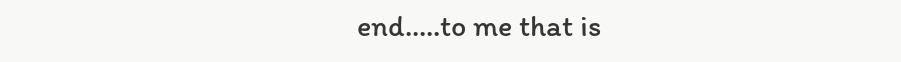end.....to me that is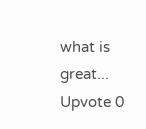what is great...
Upvote 0